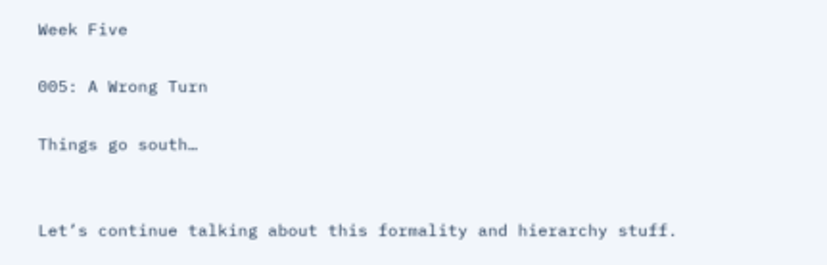Week Five

005: A Wrong Turn

Things go south…


Let’s continue talking about this formality and hierarchy stuff.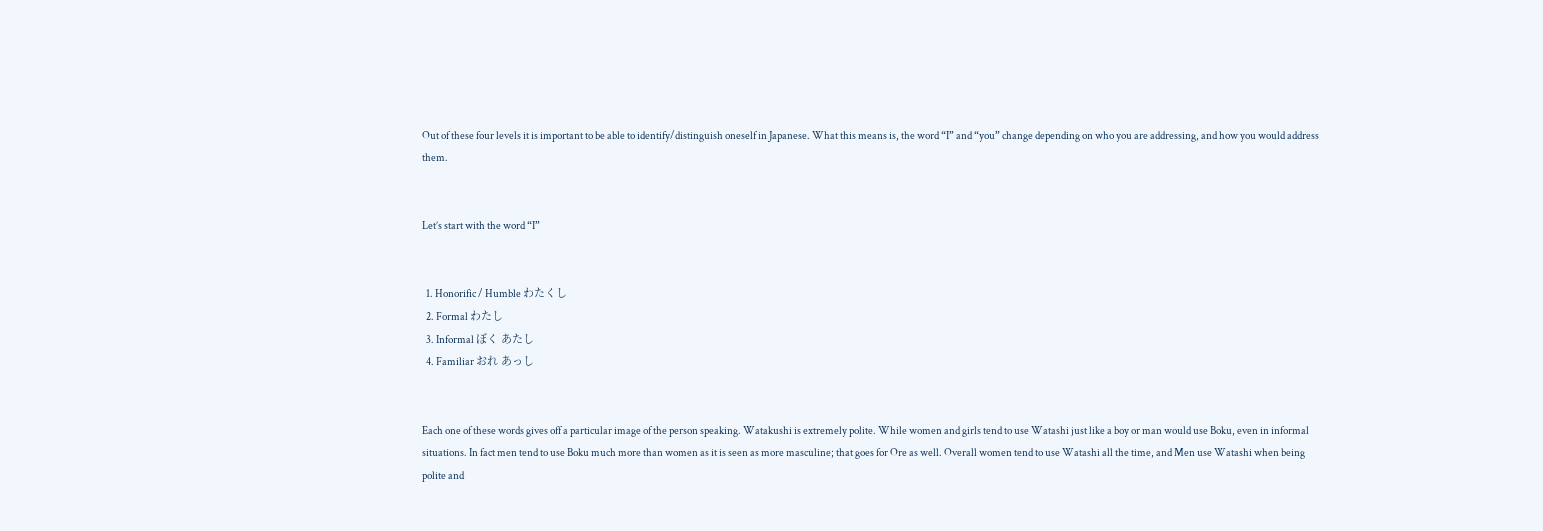Out of these four levels it is important to be able to identify/distinguish oneself in Japanese. What this means is, the word “I” and “you” change depending on who you are addressing, and how you would address them.


Let’s start with the word “I”


  1. Honorific / Humble わたくし
  2. Formal わたし
  3. Informal ぼく あたし
  4. Familiar おれ あっし


Each one of these words gives off a particular image of the person speaking. Watakushi is extremely polite. While women and girls tend to use Watashi just like a boy or man would use Boku, even in informal situations. In fact men tend to use Boku much more than women as it is seen as more masculine; that goes for Ore as well. Overall women tend to use Watashi all the time, and Men use Watashi when being polite and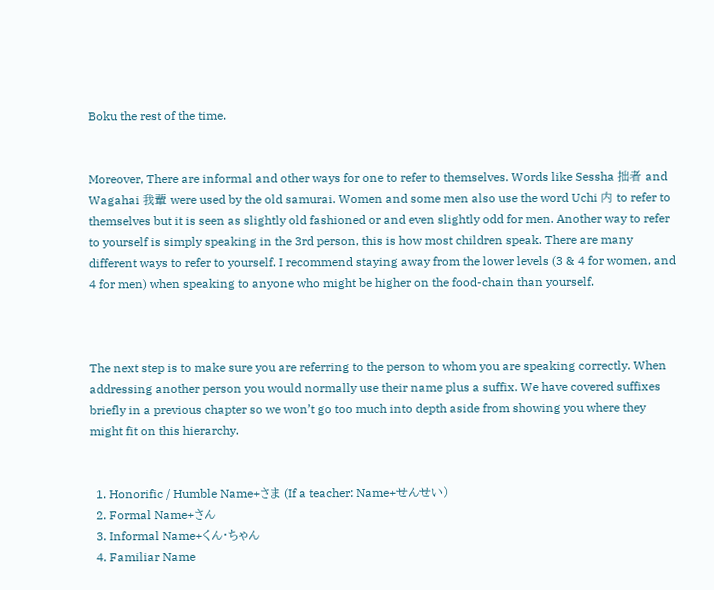Boku the rest of the time.


Moreover, There are informal and other ways for one to refer to themselves. Words like Sessha 拙者 and Wagahai 我輩 were used by the old samurai. Women and some men also use the word Uchi 内 to refer to themselves but it is seen as slightly old fashioned or and even slightly odd for men. Another way to refer to yourself is simply speaking in the 3rd person, this is how most children speak. There are many different ways to refer to yourself. I recommend staying away from the lower levels (3 & 4 for women, and 4 for men) when speaking to anyone who might be higher on the food-chain than yourself.



The next step is to make sure you are referring to the person to whom you are speaking correctly. When addressing another person you would normally use their name plus a suffix. We have covered suffixes briefly in a previous chapter so we won’t go too much into depth aside from showing you where they might fit on this hierarchy.


  1. Honorific / Humble Name+さま (If a teacher: Name+せんせい)
  2. Formal Name+さん
  3. Informal Name+くん・ちゃん
  4. Familiar Name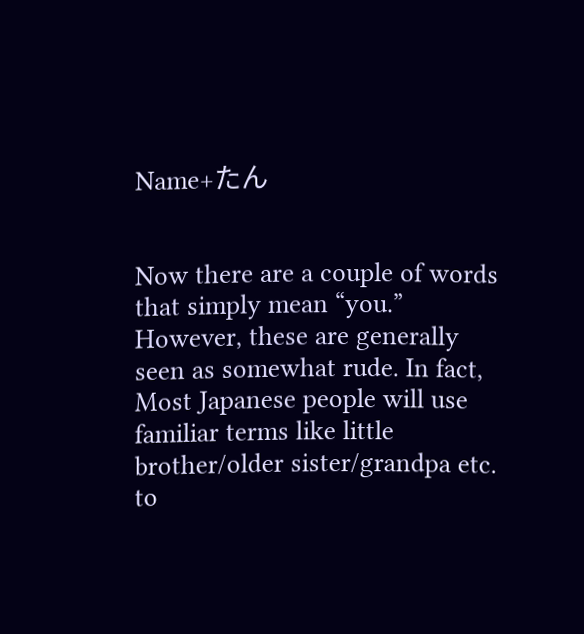Name+たん


Now there are a couple of words that simply mean “you.” However, these are generally seen as somewhat rude. In fact, Most Japanese people will use familiar terms like little brother/older sister/grandpa etc. to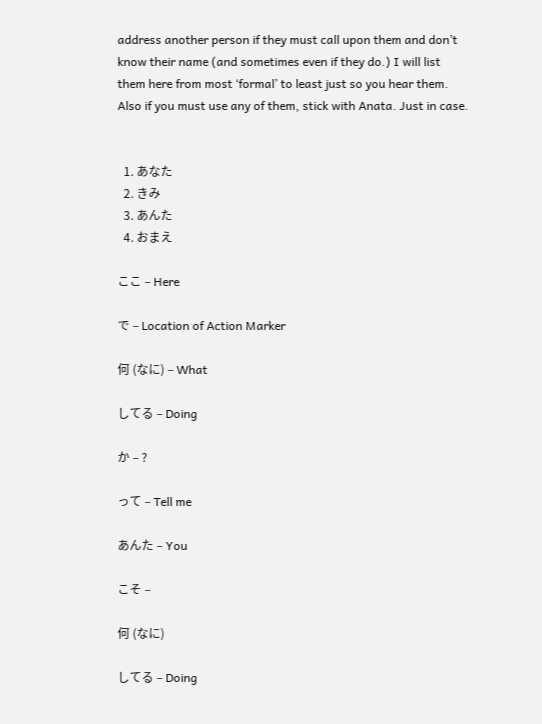address another person if they must call upon them and don’t know their name (and sometimes even if they do.) I will list them here from most ‘formal’ to least just so you hear them. Also if you must use any of them, stick with Anata. Just in case.


  1. あなた
  2. きみ
  3. あんた
  4. おまえ

ここ – Here

で – Location of Action Marker

何 (なに) – What

してる – Doing

か – ?

って – Tell me

あんた – You

こそ –

何 (なに)

してる – Doing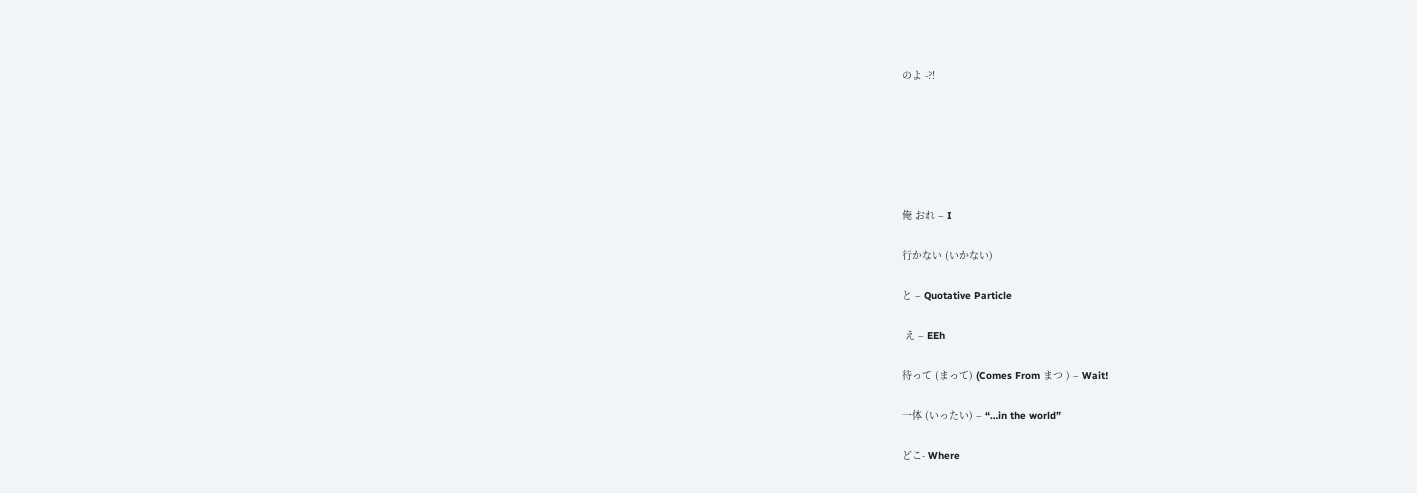のよ -?!






俺 おれ – I

行かない (いかない)

と – Quotative Particle

 え – EEh

待って (まって) (Comes From まつ ) – Wait!

一体 (いったい) – “…in the world”

どこ- Where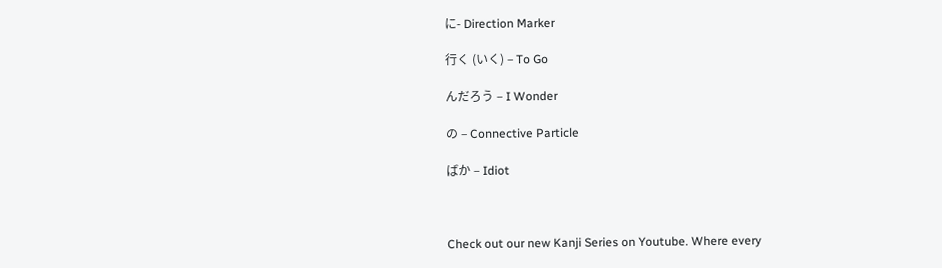に- Direction Marker

行く (いく) – To Go

んだろう – I Wonder

の – Connective Particle

ばか – Idiot



Check out our new Kanji Series on Youtube. Where every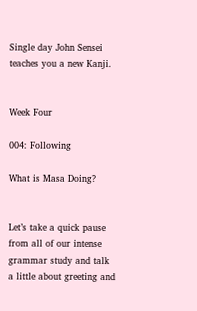Single day John Sensei teaches you a new Kanji.


Week Four

004: Following

What is Masa Doing?


Let’s take a quick pause from all of our intense grammar study and talk a little about greeting and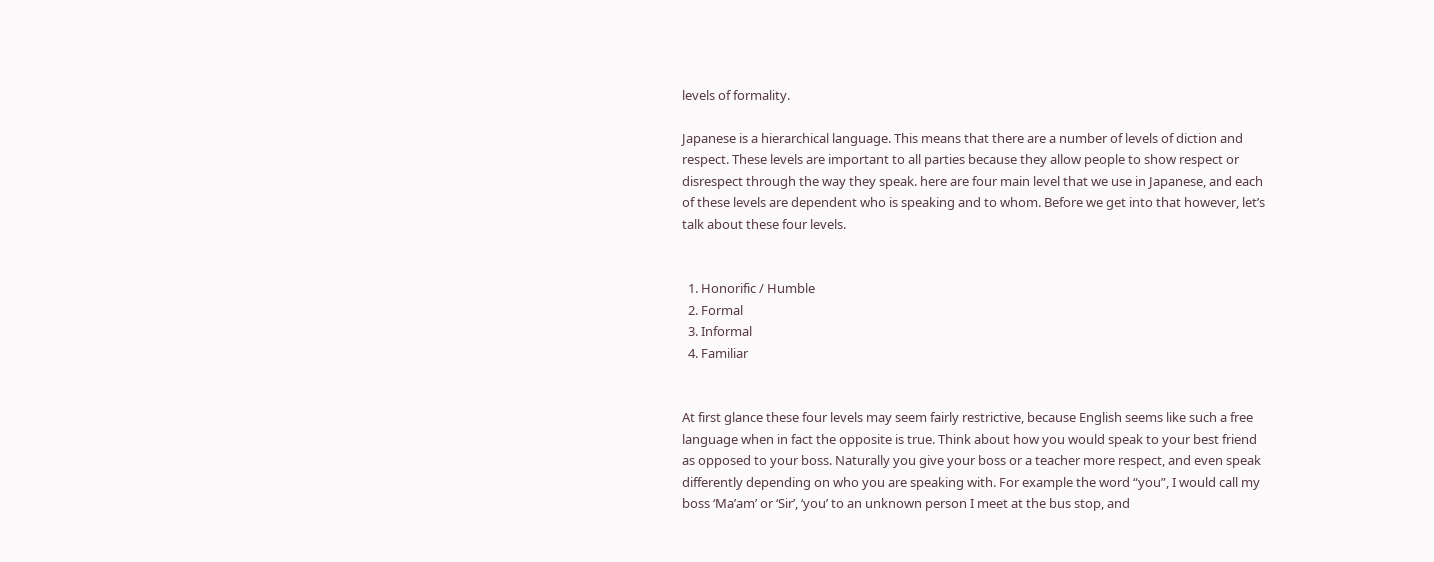levels of formality.

Japanese is a hierarchical language. This means that there are a number of levels of diction and respect. These levels are important to all parties because they allow people to show respect or disrespect through the way they speak. here are four main level that we use in Japanese, and each of these levels are dependent who is speaking and to whom. Before we get into that however, let’s talk about these four levels.


  1. Honorific / Humble
  2. Formal
  3. Informal
  4. Familiar


At first glance these four levels may seem fairly restrictive, because English seems like such a free language when in fact the opposite is true. Think about how you would speak to your best friend as opposed to your boss. Naturally you give your boss or a teacher more respect, and even speak differently depending on who you are speaking with. For example the word “you”, I would call my boss ‘Ma’am’ or ‘Sir’, ‘you’ to an unknown person I meet at the bus stop, and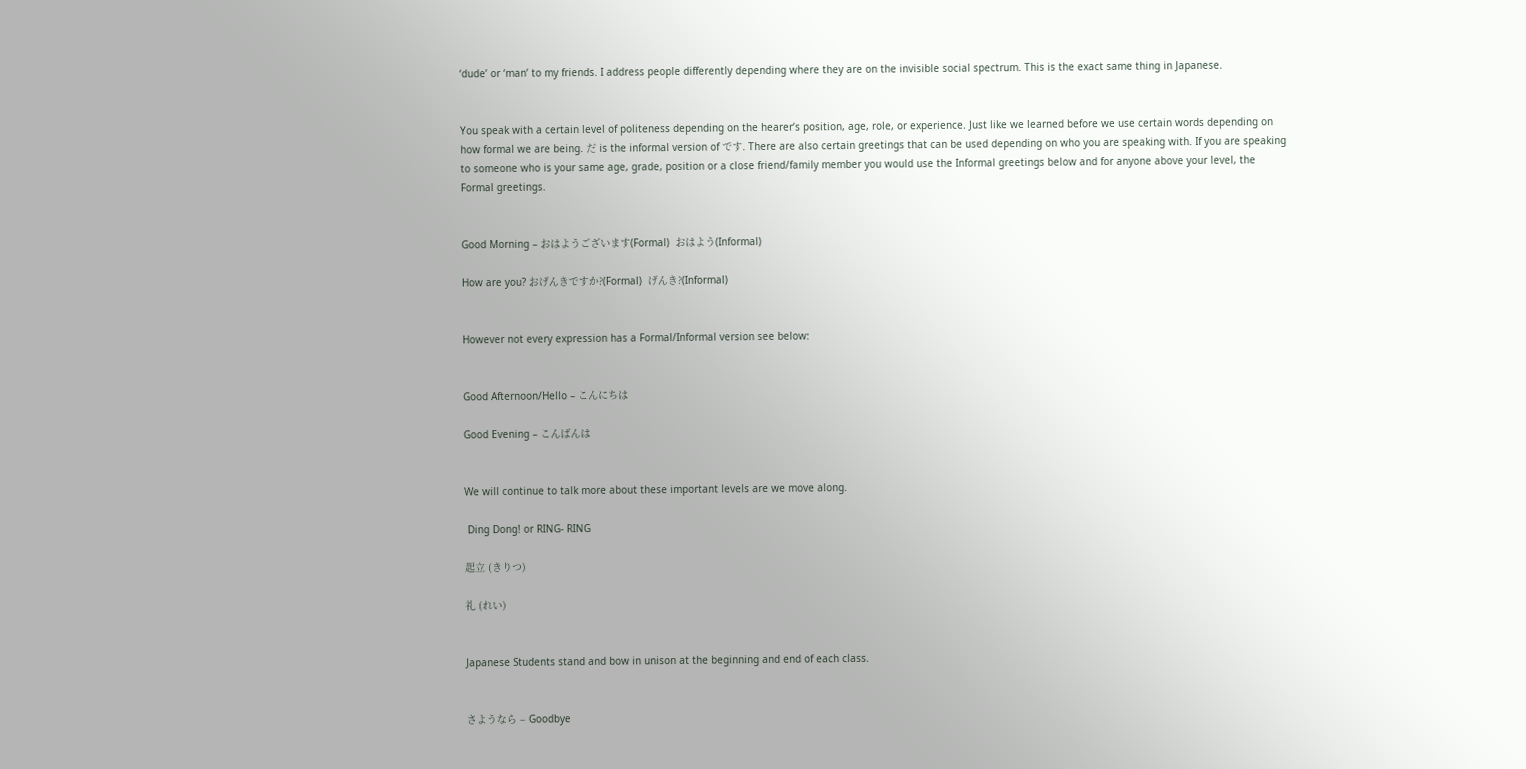‘dude’ or ‘man’ to my friends. I address people differently depending where they are on the invisible social spectrum. This is the exact same thing in Japanese.


You speak with a certain level of politeness depending on the hearer’s position, age, role, or experience. Just like we learned before we use certain words depending on how formal we are being. だ is the informal version of です. There are also certain greetings that can be used depending on who you are speaking with. If you are speaking to someone who is your same age, grade, position or a close friend/family member you would use the Informal greetings below and for anyone above your level, the Formal greetings.


Good Morning – おはようございます(Formal)  おはよう(Informal)

How are you? おげんきですか?(Formal)  げんき?(Informal)


However not every expression has a Formal/Informal version see below:


Good Afternoon/Hello – こんにちは

Good Evening – こんばんは


We will continue to talk more about these important levels are we move along.

 Ding Dong! or RING- RING

起立 (きりつ)

礼 (れい)


Japanese Students stand and bow in unison at the beginning and end of each class.


さようなら – Goodbye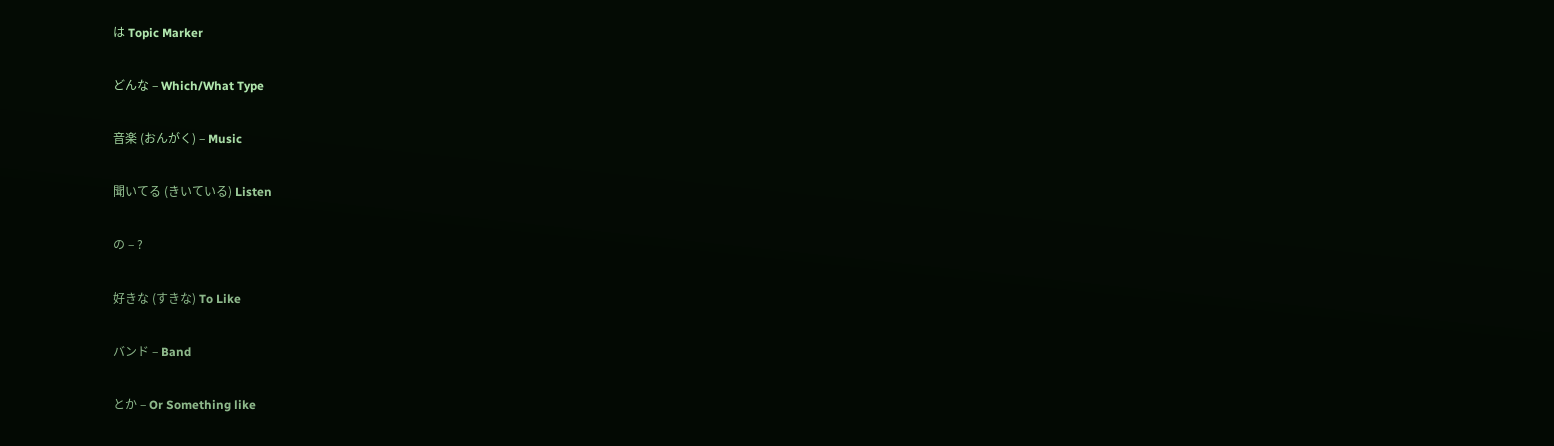は Topic Marker

どんな – Which/What Type

音楽 (おんがく) – Music

聞いてる (きいている) Listen

の – ?

好きな (すきな) To Like

バンド – Band

とか – Or Something like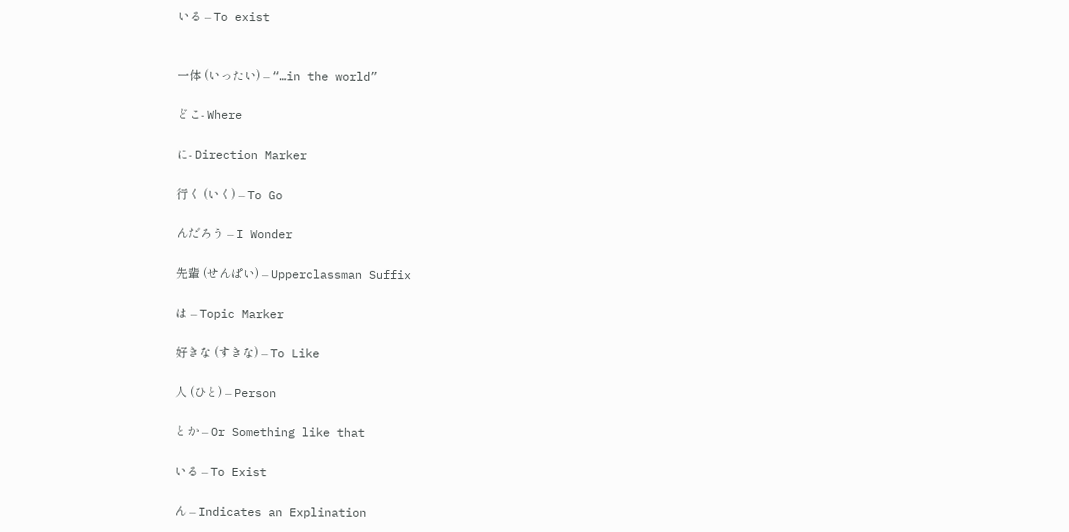いる – To exist


一体 (いったい) – “…in the world”

どこ- Where

に- Direction Marker

行く (いく) – To Go

んだろう – I Wonder

先輩 (せんぱい) – Upperclassman Suffix

は – Topic Marker

好きな (すきな) – To Like

人 (ひと) – Person

とか – Or Something like that

いる – To Exist

ん – Indicates an Explination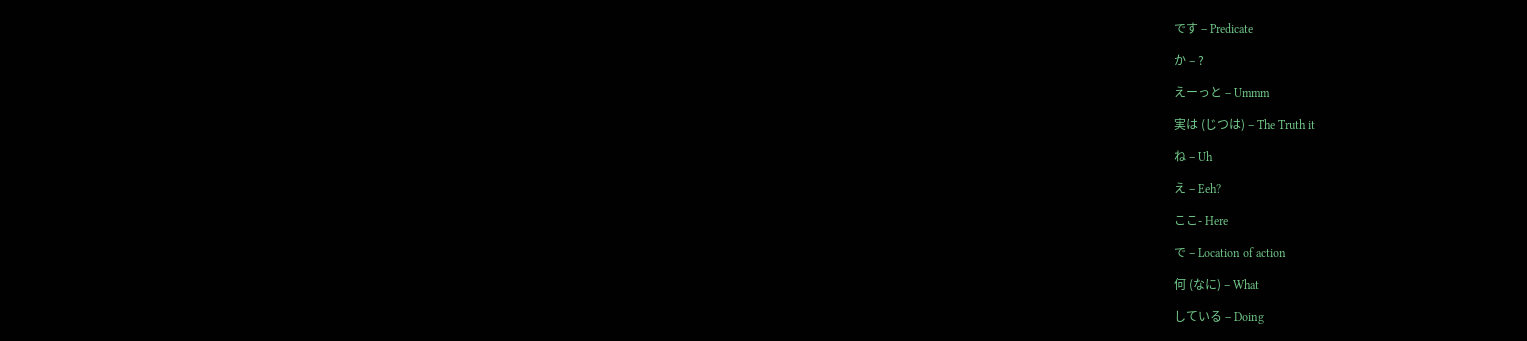です – Predicate

か – ?

えーっと – Ummm

実は (じつは) – The Truth it

ね – Uh

え – Eeh?

ここ- Here

で – Location of action

何 (なに) – What

している – Doing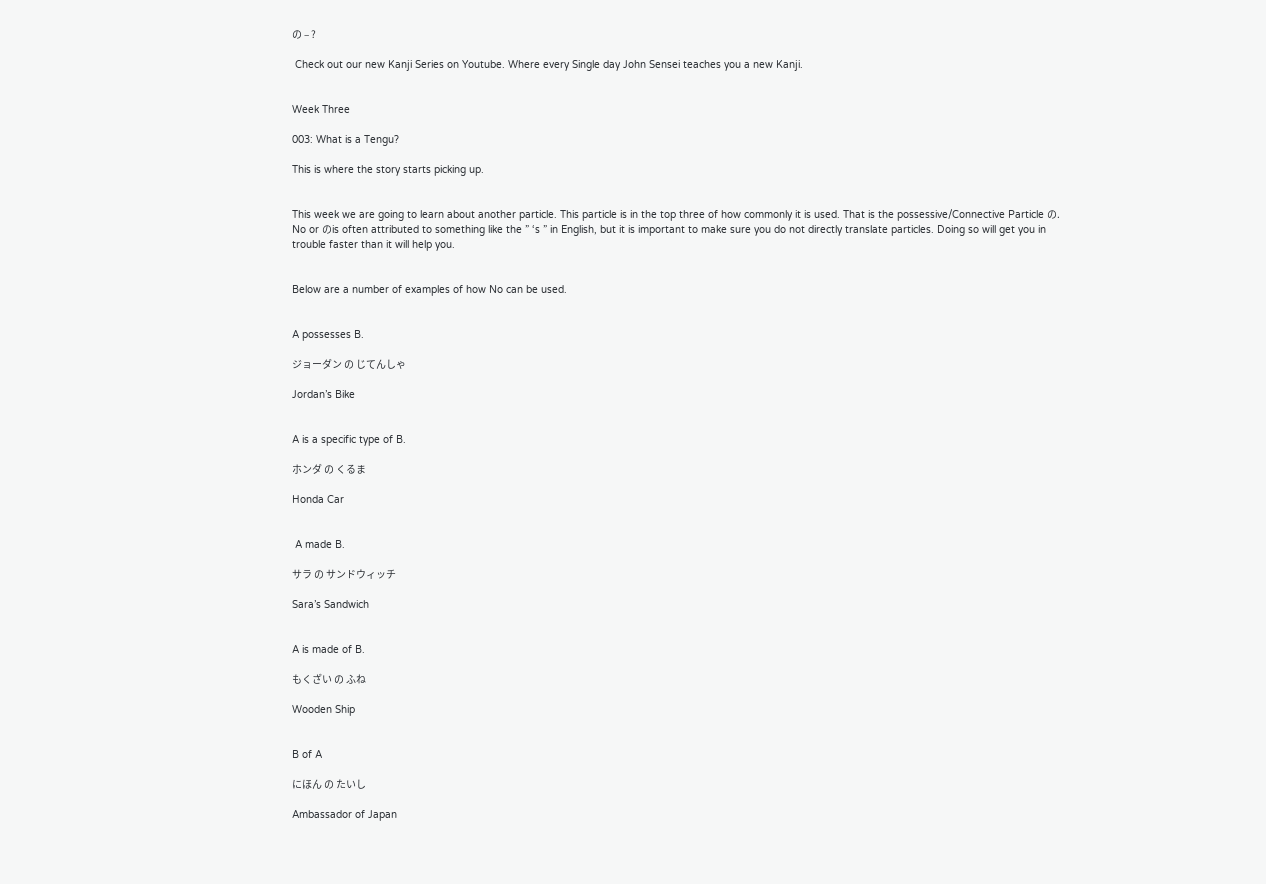の – ?

 Check out our new Kanji Series on Youtube. Where every Single day John Sensei teaches you a new Kanji.


Week Three

003: What is a Tengu?

This is where the story starts picking up.


This week we are going to learn about another particle. This particle is in the top three of how commonly it is used. That is the possessive/Connective Particle の. No or のis often attributed to something like the ” ‘s ” in English, but it is important to make sure you do not directly translate particles. Doing so will get you in trouble faster than it will help you.


Below are a number of examples of how No can be used.


A possesses B.

ジョーダン の じてんしゃ

Jordan’s Bike


A is a specific type of B.

ホンダ の くるま

Honda Car


 A made B.

サラ の サンドウィッチ

Sara’s Sandwich


A is made of B.

もくざい の ふね

Wooden Ship


B of A

にほん の たいし

Ambassador of Japan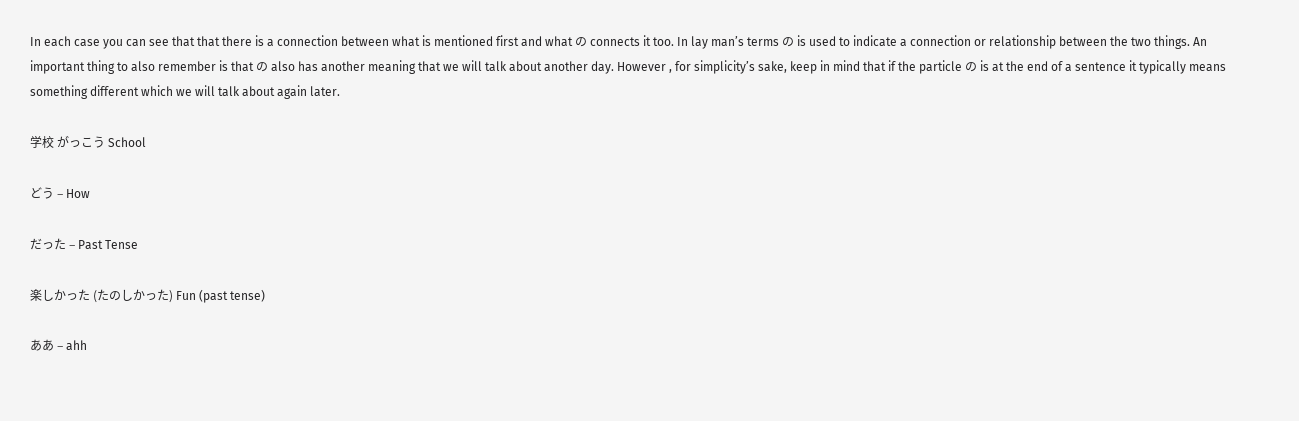In each case you can see that that there is a connection between what is mentioned first and what の connects it too. In lay man’s terms の is used to indicate a connection or relationship between the two things. An important thing to also remember is that の also has another meaning that we will talk about another day. However , for simplicity’s sake, keep in mind that if the particle の is at the end of a sentence it typically means something different which we will talk about again later.

学校 がっこう School

どう – How

だった – Past Tense

楽しかった (たのしかった) Fun (past tense)

ああ – ahh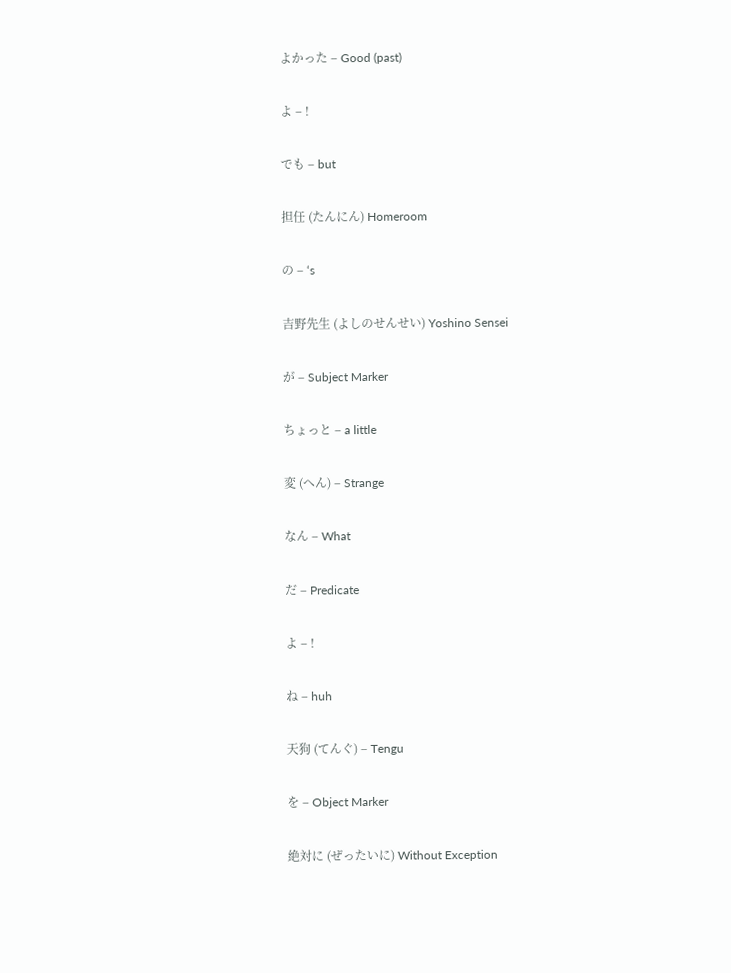よかった – Good (past)

よ – !

でも – but

担任 (たんにん) Homeroom

の – ‘s

吉野先生 (よしのせんせい) Yoshino Sensei

が – Subject Marker

ちょっと – a little

変 (へん) – Strange

なん – What

だ – Predicate

よ – !

ね – huh

天狗 (てんぐ) – Tengu

を – Object Marker

絶対に (ぜったいに) Without Exception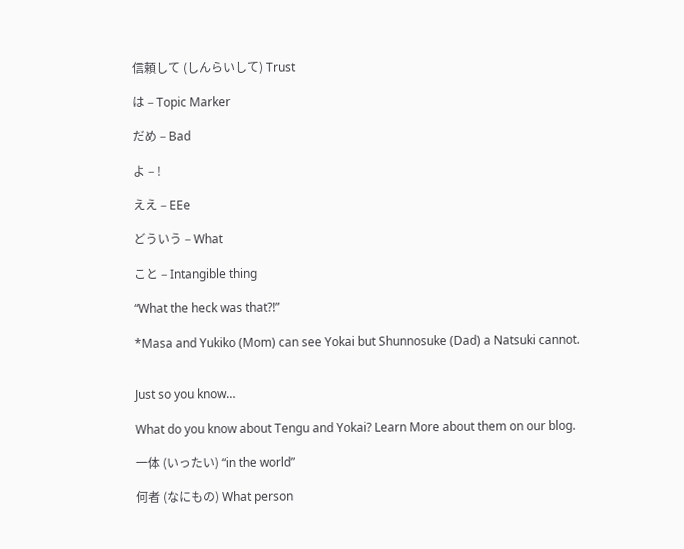信頼して (しんらいして) Trust

は – Topic Marker

だめ – Bad

よ – !

ええ – EEe

どういう – What

こと – Intangible thing

“What the heck was that?!”

*Masa and Yukiko (Mom) can see Yokai but Shunnosuke (Dad) a Natsuki cannot.


Just so you know…

What do you know about Tengu and Yokai? Learn More about them on our blog.

一体 (いったい) “in the world”

何者 (なにもの) What person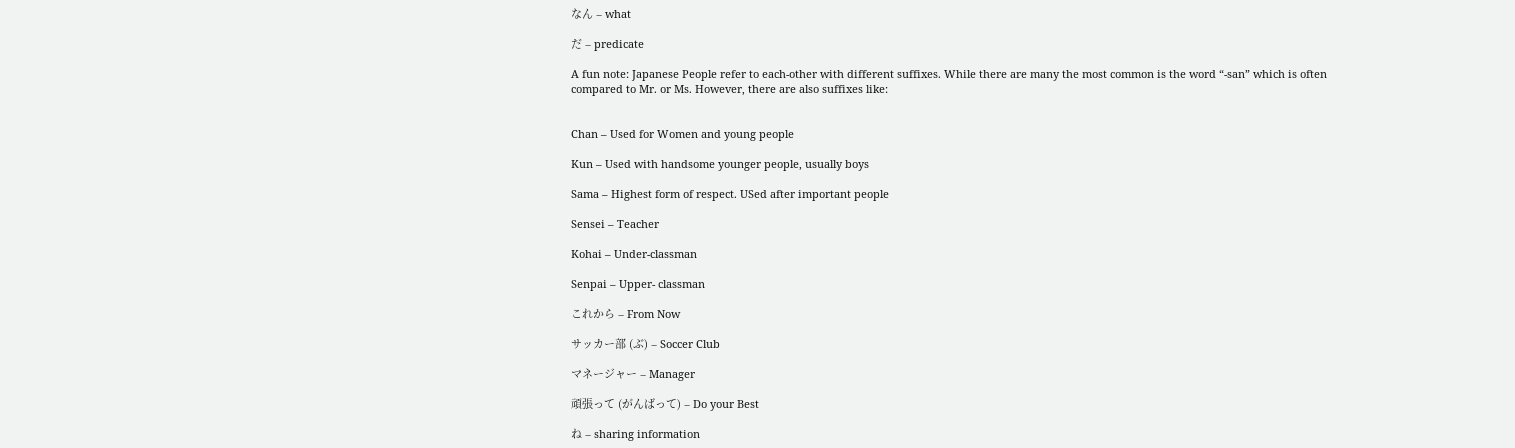なん – what

だ – predicate

A fun note: Japanese People refer to each-other with different suffixes. While there are many the most common is the word “-san” which is often compared to Mr. or Ms. However, there are also suffixes like:


Chan – Used for Women and young people

Kun – Used with handsome younger people, usually boys

Sama – Highest form of respect. USed after important people

Sensei – Teacher

Kohai – Under-classman

Senpai – Upper- classman

これから – From Now

サッカー部 (ぶ) – Soccer Club

マネージャー – Manager

頑張って (がんばって) – Do your Best

ね – sharing information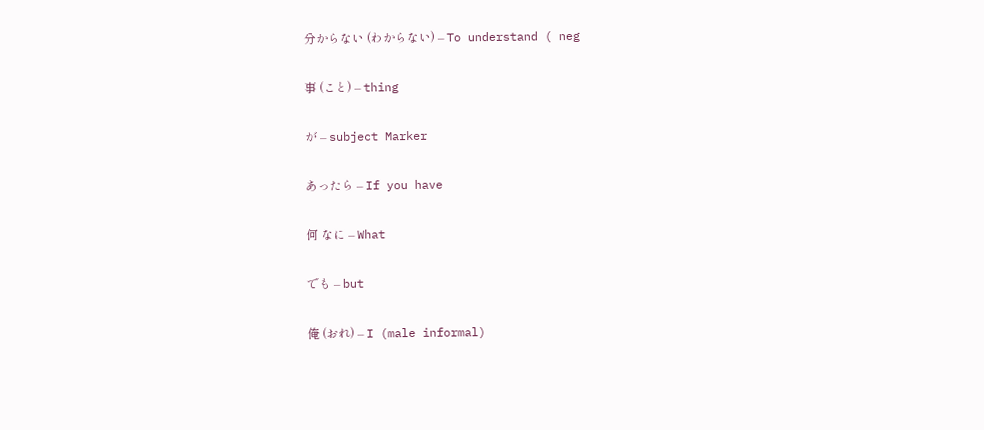分からない (わからない) – To understand ( neg

事 (こと) – thing

が – subject Marker

あったら – If you have

何 なに – What

でも – but

俺 (おれ) – I (male informal)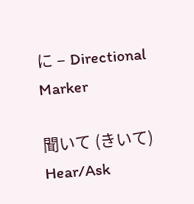に – Directional Marker

聞いて (きいて) Hear/Ask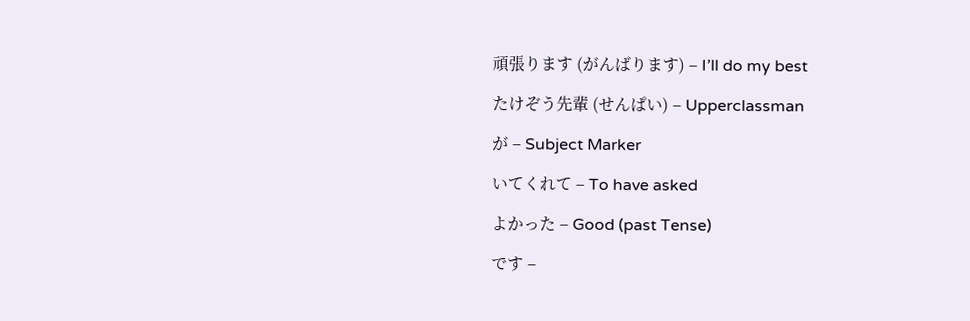頑張ります (がんばります) – I’ll do my best

たけぞう先輩 (せんぱい) – Upperclassman

が – Subject Marker

いてくれて – To have asked

よかった – Good (past Tense)

です –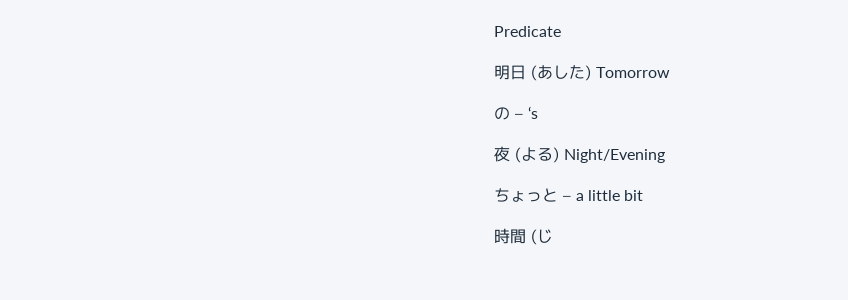Predicate

明日 (あした) Tomorrow

の – ‘s

夜 (よる) Night/Evening

ちょっと – a little bit

時間 (じ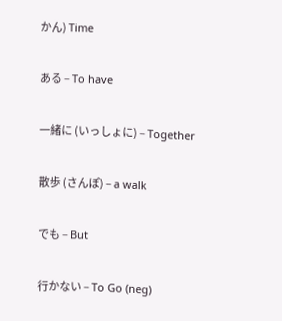かん) Time

ある – To have

一緒に (いっしょに) – Together

散歩 (さんぽ) – a walk

でも – But

行かない – To Go (neg)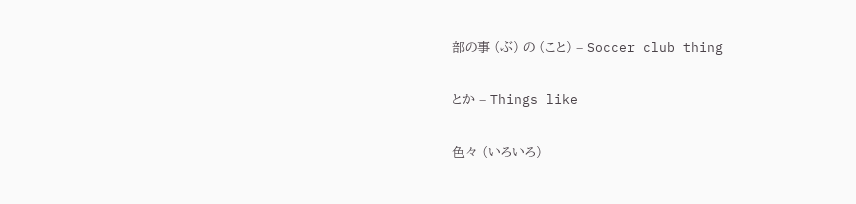部の事 (ぶ) の (こと) – Soccer club thing

とか – Things like

色々 (いろいろ)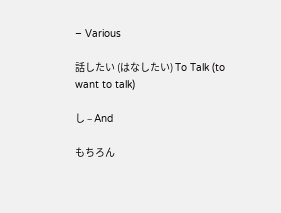– Various

話したい (はなしたい) To Talk (to want to talk)

し – And

もちろん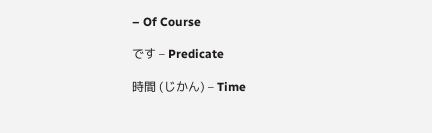– Of Course

です – Predicate

時間 (じかん) – Time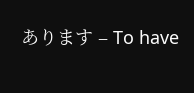あります – To have